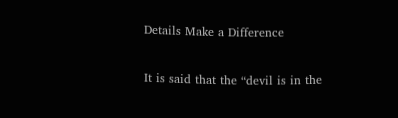Details Make a Difference

It is said that the “devil is in the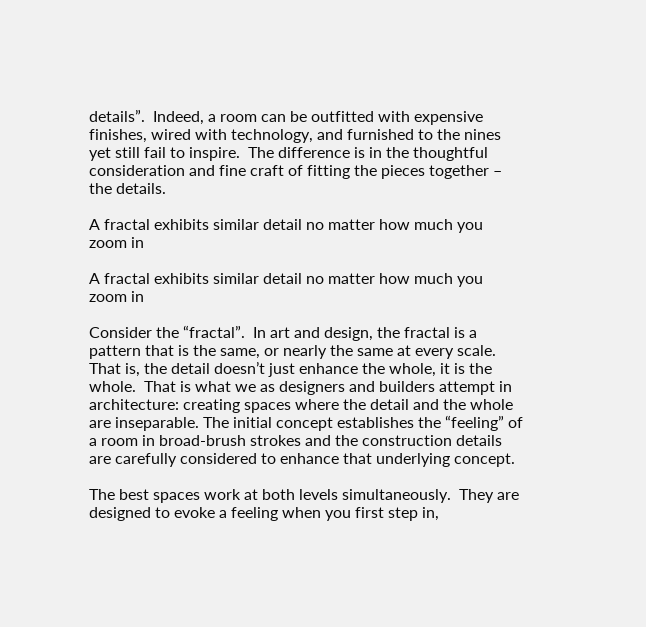details”.  Indeed, a room can be outfitted with expensive finishes, wired with technology, and furnished to the nines yet still fail to inspire.  The difference is in the thoughtful consideration and fine craft of fitting the pieces together – the details.

A fractal exhibits similar detail no matter how much you zoom in

A fractal exhibits similar detail no matter how much you zoom in

Consider the “fractal”.  In art and design, the fractal is a pattern that is the same, or nearly the same at every scale.  That is, the detail doesn’t just enhance the whole, it is the whole.  That is what we as designers and builders attempt in architecture: creating spaces where the detail and the whole are inseparable. The initial concept establishes the “feeling” of a room in broad-brush strokes and the construction details are carefully considered to enhance that underlying concept.

The best spaces work at both levels simultaneously.  They are designed to evoke a feeling when you first step in,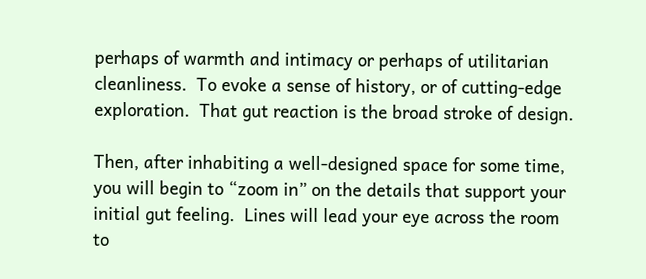perhaps of warmth and intimacy or perhaps of utilitarian cleanliness.  To evoke a sense of history, or of cutting-edge exploration.  That gut reaction is the broad stroke of design.

Then, after inhabiting a well-designed space for some time, you will begin to “zoom in” on the details that support your initial gut feeling.  Lines will lead your eye across the room to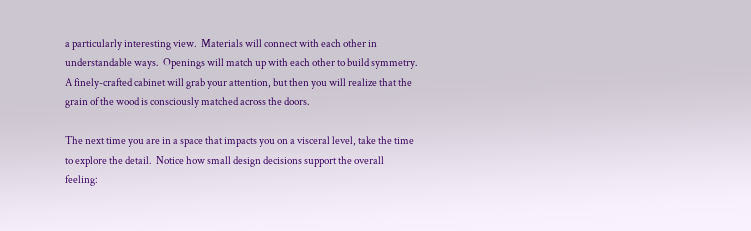a particularly interesting view.  Materials will connect with each other in understandable ways.  Openings will match up with each other to build symmetry.  A finely-crafted cabinet will grab your attention, but then you will realize that the grain of the wood is consciously matched across the doors.

The next time you are in a space that impacts you on a visceral level, take the time to explore the detail.  Notice how small design decisions support the overall feeling: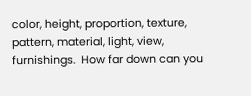color, height, proportion, texture, pattern, material, light, view, furnishings.  How far down can you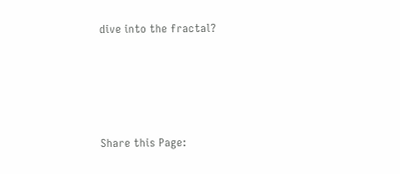dive into the fractal?




Share this Page: